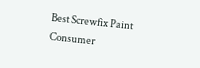Best Screwfix Paint Consumer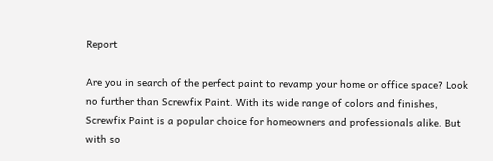Report

Are you in search of the perfect paint to revamp your home or office space? Look no further than Screwfix Paint. With its wide range of colors and finishes, Screwfix Paint is a popular choice for homeowners and professionals alike. But with so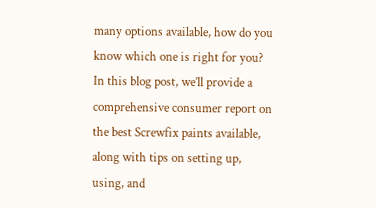many options available, how do you know which one is right for you? In this blog post, we’ll provide a comprehensive consumer report on the best Screwfix paints available, along with tips on setting up, using, and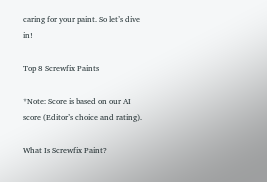caring for your paint. So let’s dive in!

Top 8 Screwfix Paints

*Note: Score is based on our AI score (Editor’s choice and rating).

What Is Screwfix Paint?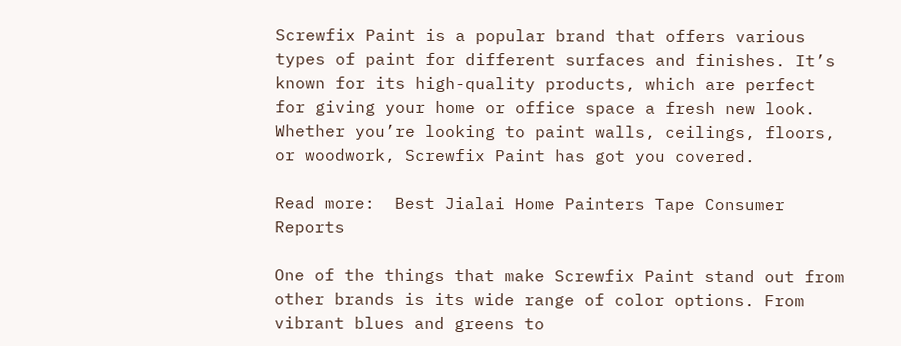Screwfix Paint is a popular brand that offers various types of paint for different surfaces and finishes. It’s known for its high-quality products, which are perfect for giving your home or office space a fresh new look. Whether you’re looking to paint walls, ceilings, floors, or woodwork, Screwfix Paint has got you covered.

Read more:  Best Jialai Home Painters Tape Consumer Reports

One of the things that make Screwfix Paint stand out from other brands is its wide range of color options. From vibrant blues and greens to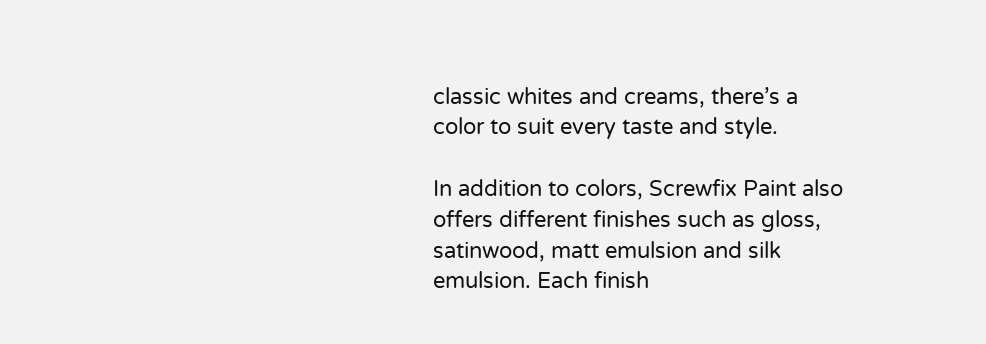classic whites and creams, there’s a color to suit every taste and style.

In addition to colors, Screwfix Paint also offers different finishes such as gloss, satinwood, matt emulsion and silk emulsion. Each finish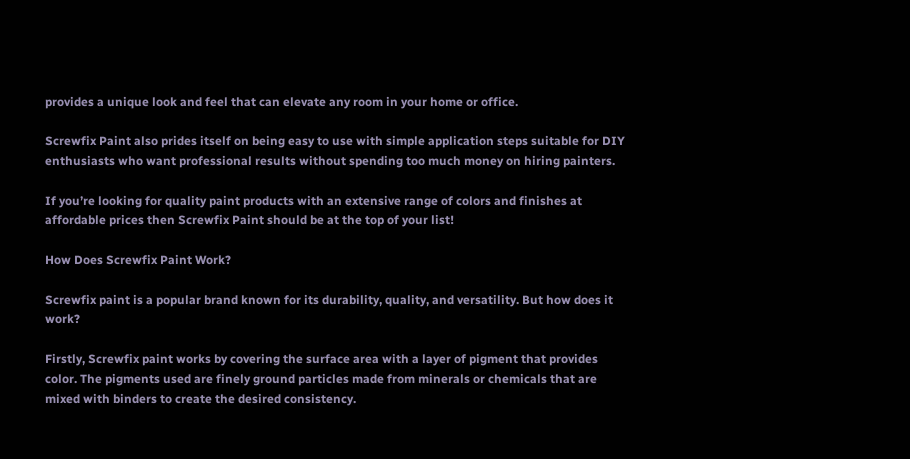provides a unique look and feel that can elevate any room in your home or office.

Screwfix Paint also prides itself on being easy to use with simple application steps suitable for DIY enthusiasts who want professional results without spending too much money on hiring painters.

If you’re looking for quality paint products with an extensive range of colors and finishes at affordable prices then Screwfix Paint should be at the top of your list!

How Does Screwfix Paint Work?

Screwfix paint is a popular brand known for its durability, quality, and versatility. But how does it work?

Firstly, Screwfix paint works by covering the surface area with a layer of pigment that provides color. The pigments used are finely ground particles made from minerals or chemicals that are mixed with binders to create the desired consistency.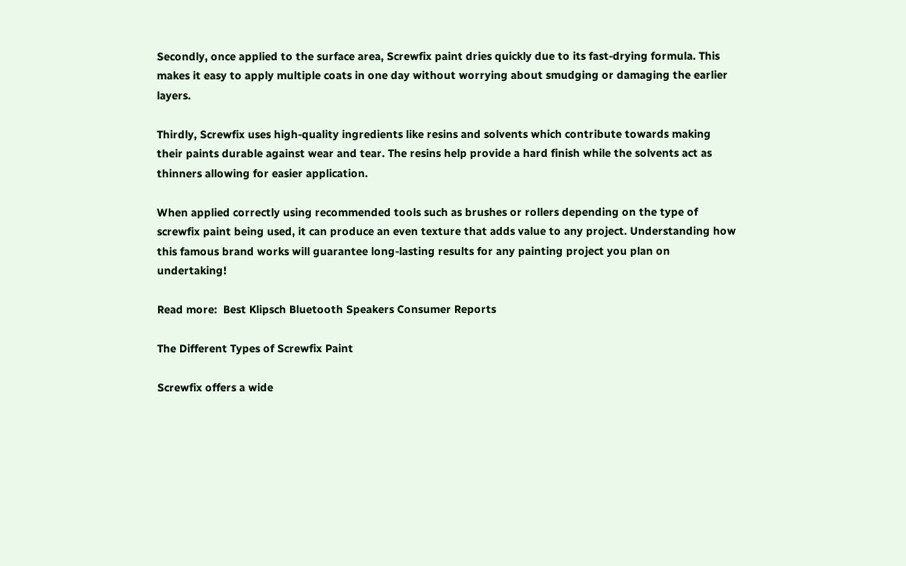Secondly, once applied to the surface area, Screwfix paint dries quickly due to its fast-drying formula. This makes it easy to apply multiple coats in one day without worrying about smudging or damaging the earlier layers.

Thirdly, Screwfix uses high-quality ingredients like resins and solvents which contribute towards making their paints durable against wear and tear. The resins help provide a hard finish while the solvents act as thinners allowing for easier application.

When applied correctly using recommended tools such as brushes or rollers depending on the type of screwfix paint being used, it can produce an even texture that adds value to any project. Understanding how this famous brand works will guarantee long-lasting results for any painting project you plan on undertaking!

Read more:  Best Klipsch Bluetooth Speakers Consumer Reports

The Different Types of Screwfix Paint

Screwfix offers a wide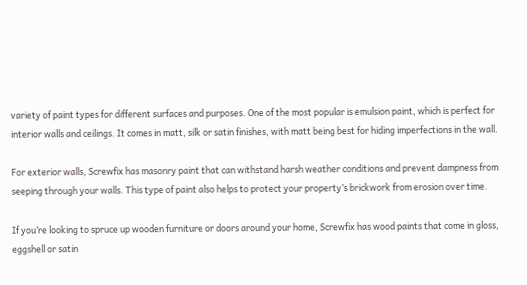variety of paint types for different surfaces and purposes. One of the most popular is emulsion paint, which is perfect for interior walls and ceilings. It comes in matt, silk or satin finishes, with matt being best for hiding imperfections in the wall.

For exterior walls, Screwfix has masonry paint that can withstand harsh weather conditions and prevent dampness from seeping through your walls. This type of paint also helps to protect your property’s brickwork from erosion over time.

If you’re looking to spruce up wooden furniture or doors around your home, Screwfix has wood paints that come in gloss, eggshell or satin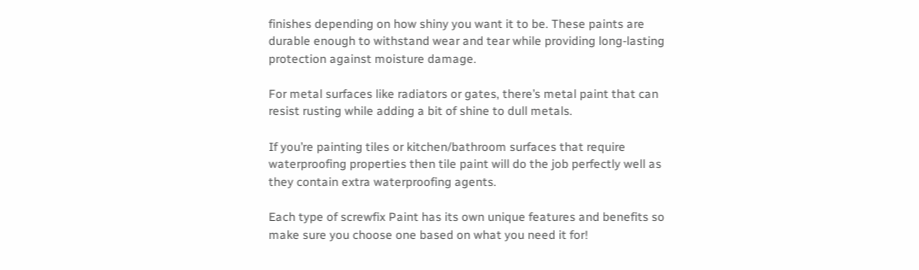finishes depending on how shiny you want it to be. These paints are durable enough to withstand wear and tear while providing long-lasting protection against moisture damage.

For metal surfaces like radiators or gates, there’s metal paint that can resist rusting while adding a bit of shine to dull metals.

If you’re painting tiles or kitchen/bathroom surfaces that require waterproofing properties then tile paint will do the job perfectly well as they contain extra waterproofing agents.

Each type of screwfix Paint has its own unique features and benefits so make sure you choose one based on what you need it for!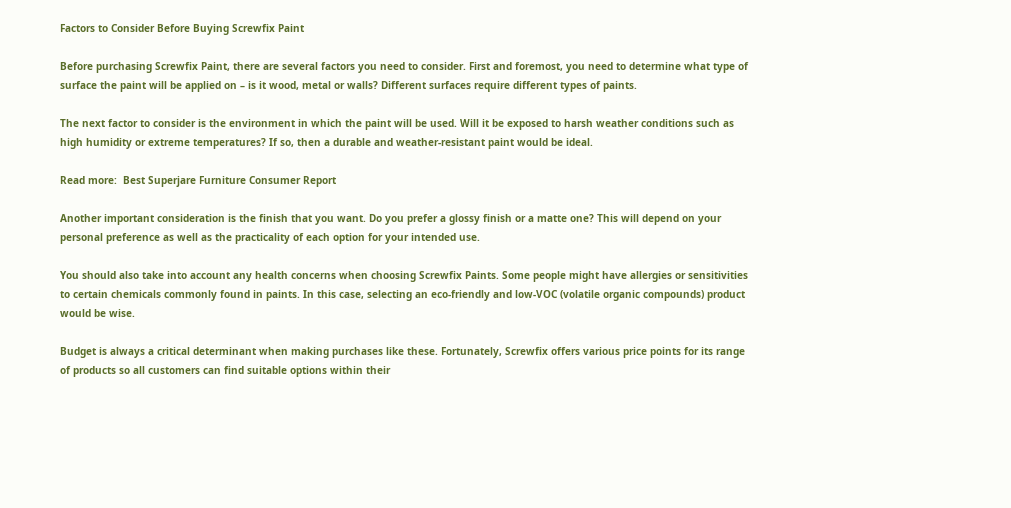Factors to Consider Before Buying Screwfix Paint

Before purchasing Screwfix Paint, there are several factors you need to consider. First and foremost, you need to determine what type of surface the paint will be applied on – is it wood, metal or walls? Different surfaces require different types of paints.

The next factor to consider is the environment in which the paint will be used. Will it be exposed to harsh weather conditions such as high humidity or extreme temperatures? If so, then a durable and weather-resistant paint would be ideal.

Read more:  Best Superjare Furniture Consumer Report

Another important consideration is the finish that you want. Do you prefer a glossy finish or a matte one? This will depend on your personal preference as well as the practicality of each option for your intended use.

You should also take into account any health concerns when choosing Screwfix Paints. Some people might have allergies or sensitivities to certain chemicals commonly found in paints. In this case, selecting an eco-friendly and low-VOC (volatile organic compounds) product would be wise.

Budget is always a critical determinant when making purchases like these. Fortunately, Screwfix offers various price points for its range of products so all customers can find suitable options within their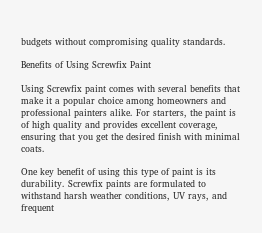budgets without compromising quality standards.

Benefits of Using Screwfix Paint

Using Screwfix paint comes with several benefits that make it a popular choice among homeowners and professional painters alike. For starters, the paint is of high quality and provides excellent coverage, ensuring that you get the desired finish with minimal coats.

One key benefit of using this type of paint is its durability. Screwfix paints are formulated to withstand harsh weather conditions, UV rays, and frequent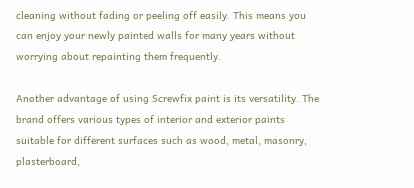cleaning without fading or peeling off easily. This means you can enjoy your newly painted walls for many years without worrying about repainting them frequently.

Another advantage of using Screwfix paint is its versatility. The brand offers various types of interior and exterior paints suitable for different surfaces such as wood, metal, masonry, plasterboard,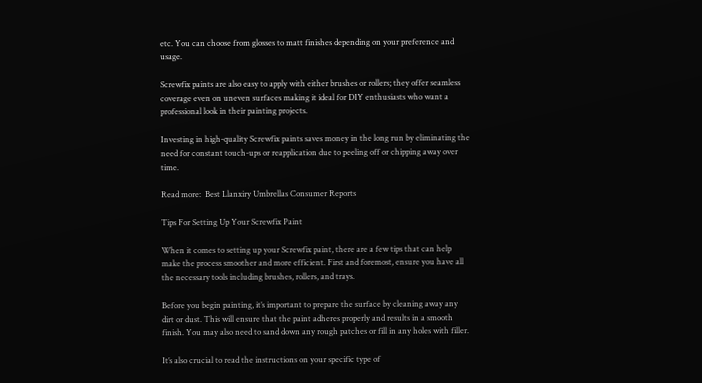etc. You can choose from glosses to matt finishes depending on your preference and usage.

Screwfix paints are also easy to apply with either brushes or rollers; they offer seamless coverage even on uneven surfaces making it ideal for DIY enthusiasts who want a professional look in their painting projects.

Investing in high-quality Screwfix paints saves money in the long run by eliminating the need for constant touch-ups or reapplication due to peeling off or chipping away over time.

Read more:  Best Llanxiry Umbrellas Consumer Reports

Tips For Setting Up Your Screwfix Paint

When it comes to setting up your Screwfix paint, there are a few tips that can help make the process smoother and more efficient. First and foremost, ensure you have all the necessary tools including brushes, rollers, and trays.

Before you begin painting, it’s important to prepare the surface by cleaning away any dirt or dust. This will ensure that the paint adheres properly and results in a smooth finish. You may also need to sand down any rough patches or fill in any holes with filler.

It’s also crucial to read the instructions on your specific type of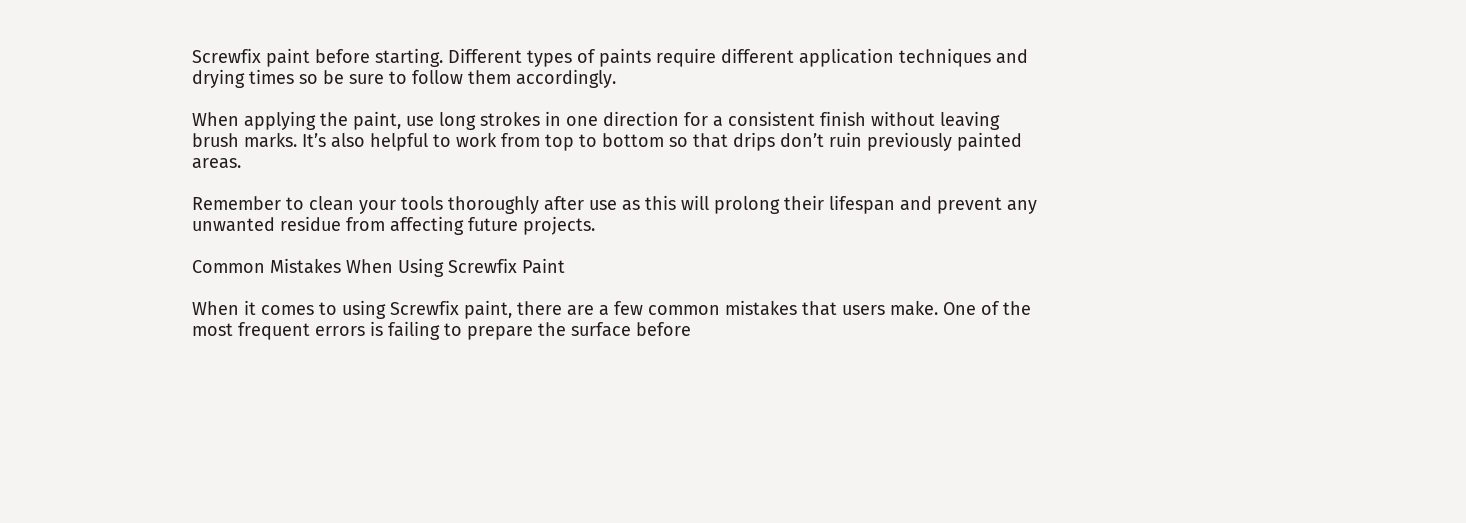Screwfix paint before starting. Different types of paints require different application techniques and drying times so be sure to follow them accordingly.

When applying the paint, use long strokes in one direction for a consistent finish without leaving brush marks. It’s also helpful to work from top to bottom so that drips don’t ruin previously painted areas.

Remember to clean your tools thoroughly after use as this will prolong their lifespan and prevent any unwanted residue from affecting future projects.

Common Mistakes When Using Screwfix Paint

When it comes to using Screwfix paint, there are a few common mistakes that users make. One of the most frequent errors is failing to prepare the surface before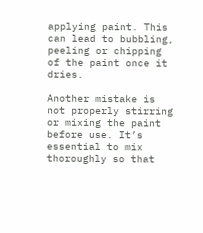applying paint. This can lead to bubbling, peeling or chipping of the paint once it dries.

Another mistake is not properly stirring or mixing the paint before use. It’s essential to mix thoroughly so that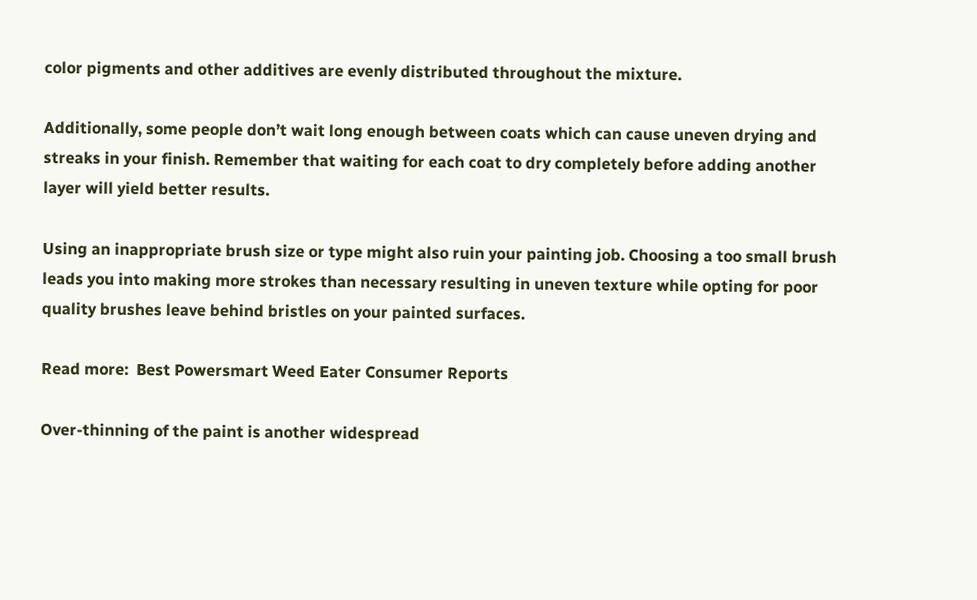color pigments and other additives are evenly distributed throughout the mixture.

Additionally, some people don’t wait long enough between coats which can cause uneven drying and streaks in your finish. Remember that waiting for each coat to dry completely before adding another layer will yield better results.

Using an inappropriate brush size or type might also ruin your painting job. Choosing a too small brush leads you into making more strokes than necessary resulting in uneven texture while opting for poor quality brushes leave behind bristles on your painted surfaces.

Read more:  Best Powersmart Weed Eater Consumer Reports

Over-thinning of the paint is another widespread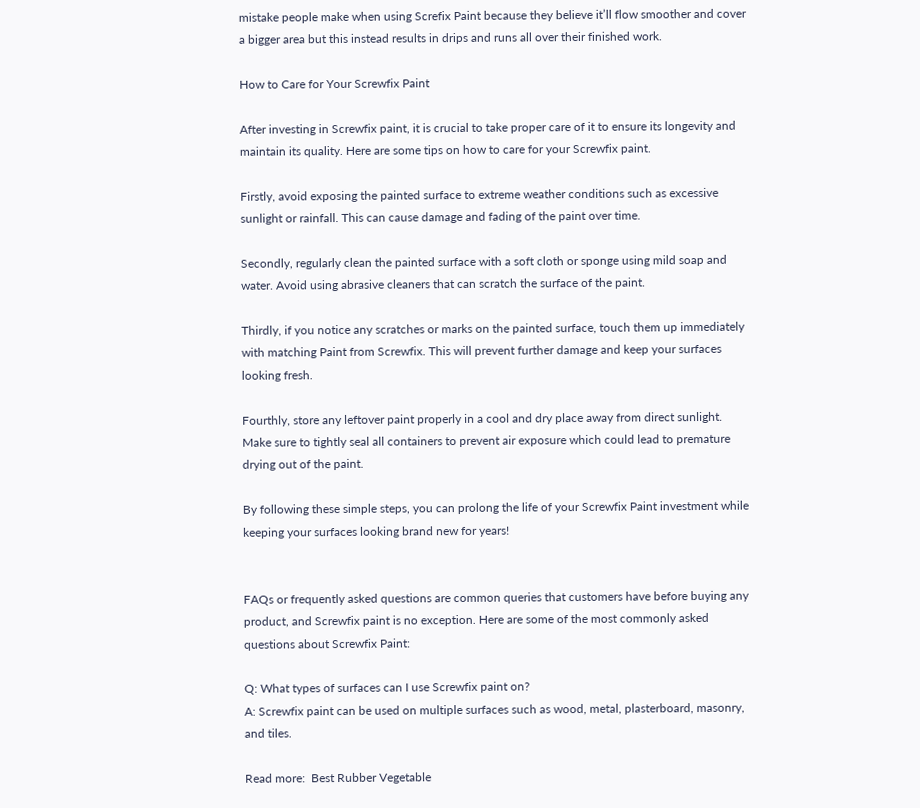mistake people make when using Screfix Paint because they believe it’ll flow smoother and cover a bigger area but this instead results in drips and runs all over their finished work.

How to Care for Your Screwfix Paint

After investing in Screwfix paint, it is crucial to take proper care of it to ensure its longevity and maintain its quality. Here are some tips on how to care for your Screwfix paint.

Firstly, avoid exposing the painted surface to extreme weather conditions such as excessive sunlight or rainfall. This can cause damage and fading of the paint over time.

Secondly, regularly clean the painted surface with a soft cloth or sponge using mild soap and water. Avoid using abrasive cleaners that can scratch the surface of the paint.

Thirdly, if you notice any scratches or marks on the painted surface, touch them up immediately with matching Paint from Screwfix. This will prevent further damage and keep your surfaces looking fresh.

Fourthly, store any leftover paint properly in a cool and dry place away from direct sunlight. Make sure to tightly seal all containers to prevent air exposure which could lead to premature drying out of the paint.

By following these simple steps, you can prolong the life of your Screwfix Paint investment while keeping your surfaces looking brand new for years!


FAQs or frequently asked questions are common queries that customers have before buying any product, and Screwfix paint is no exception. Here are some of the most commonly asked questions about Screwfix Paint:

Q: What types of surfaces can I use Screwfix paint on?
A: Screwfix paint can be used on multiple surfaces such as wood, metal, plasterboard, masonry, and tiles.

Read more:  Best Rubber Vegetable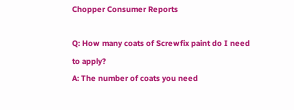Chopper Consumer Reports

Q: How many coats of Screwfix paint do I need to apply?
A: The number of coats you need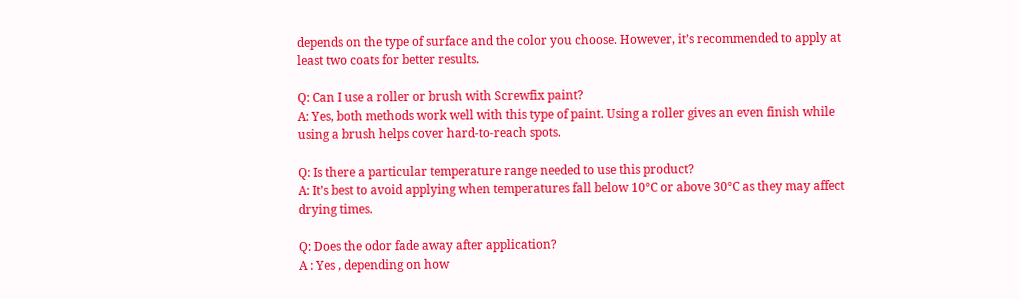depends on the type of surface and the color you choose. However, it’s recommended to apply at least two coats for better results.

Q: Can I use a roller or brush with Screwfix paint?
A: Yes, both methods work well with this type of paint. Using a roller gives an even finish while using a brush helps cover hard-to-reach spots.

Q: Is there a particular temperature range needed to use this product?
A: It’s best to avoid applying when temperatures fall below 10°C or above 30°C as they may affect drying times.

Q: Does the odor fade away after application?
A : Yes , depending on how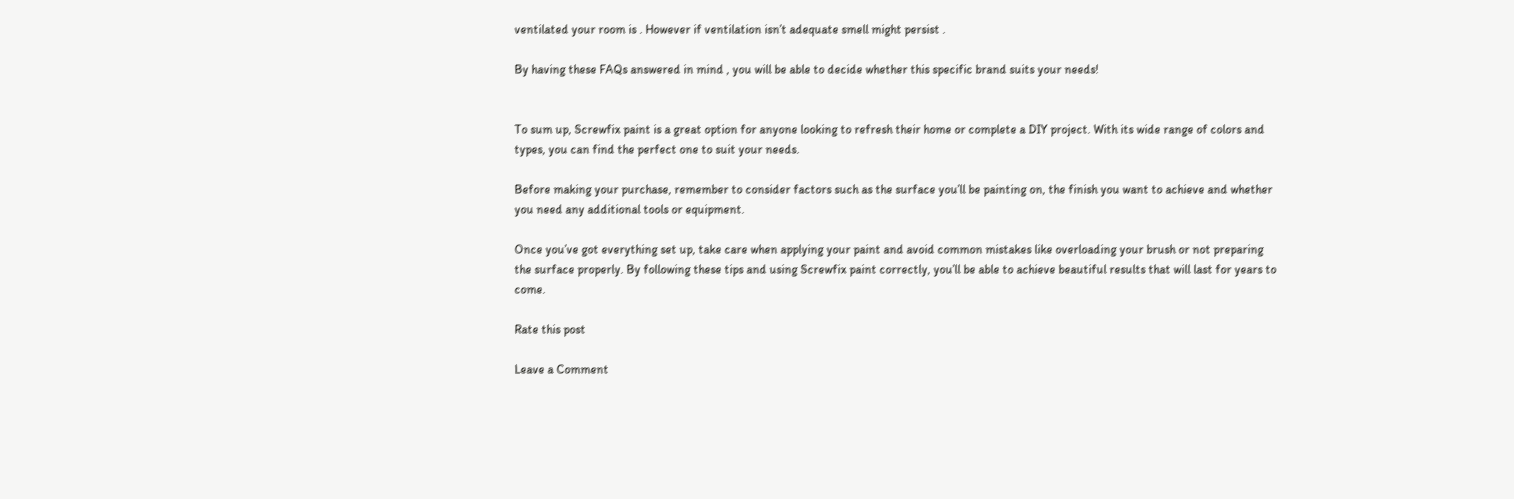ventilated your room is . However if ventilation isn’t adequate smell might persist .

By having these FAQs answered in mind , you will be able to decide whether this specific brand suits your needs!


To sum up, Screwfix paint is a great option for anyone looking to refresh their home or complete a DIY project. With its wide range of colors and types, you can find the perfect one to suit your needs.

Before making your purchase, remember to consider factors such as the surface you’ll be painting on, the finish you want to achieve and whether you need any additional tools or equipment.

Once you’ve got everything set up, take care when applying your paint and avoid common mistakes like overloading your brush or not preparing the surface properly. By following these tips and using Screwfix paint correctly, you’ll be able to achieve beautiful results that will last for years to come.

Rate this post

Leave a Comment